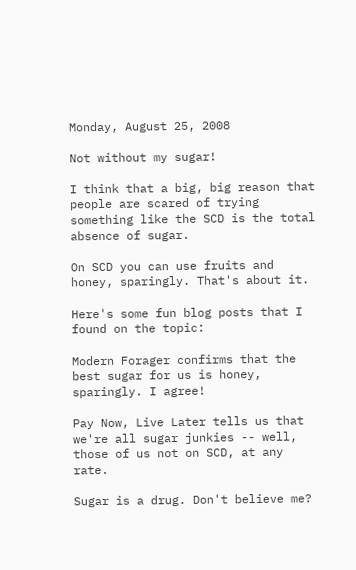Monday, August 25, 2008

Not without my sugar!

I think that a big, big reason that people are scared of trying something like the SCD is the total absence of sugar.

On SCD you can use fruits and honey, sparingly. That's about it.

Here's some fun blog posts that I found on the topic:

Modern Forager confirms that the best sugar for us is honey, sparingly. I agree!

Pay Now, Live Later tells us that we're all sugar junkies -- well, those of us not on SCD, at any rate.

Sugar is a drug. Don't believe me?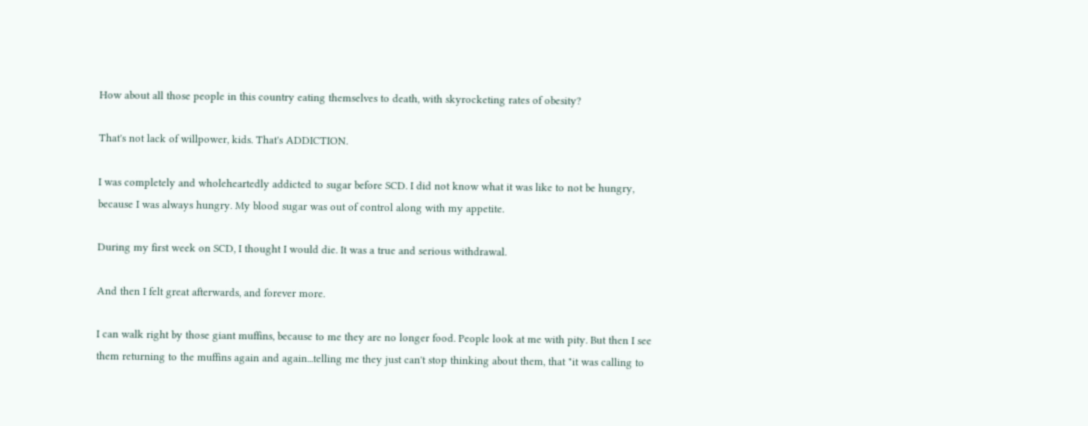How about all those people in this country eating themselves to death, with skyrocketing rates of obesity?

That's not lack of willpower, kids. That's ADDICTION.

I was completely and wholeheartedly addicted to sugar before SCD. I did not know what it was like to not be hungry, because I was always hungry. My blood sugar was out of control along with my appetite.

During my first week on SCD, I thought I would die. It was a true and serious withdrawal.

And then I felt great afterwards, and forever more.

I can walk right by those giant muffins, because to me they are no longer food. People look at me with pity. But then I see them returning to the muffins again and again...telling me they just can't stop thinking about them, that "it was calling to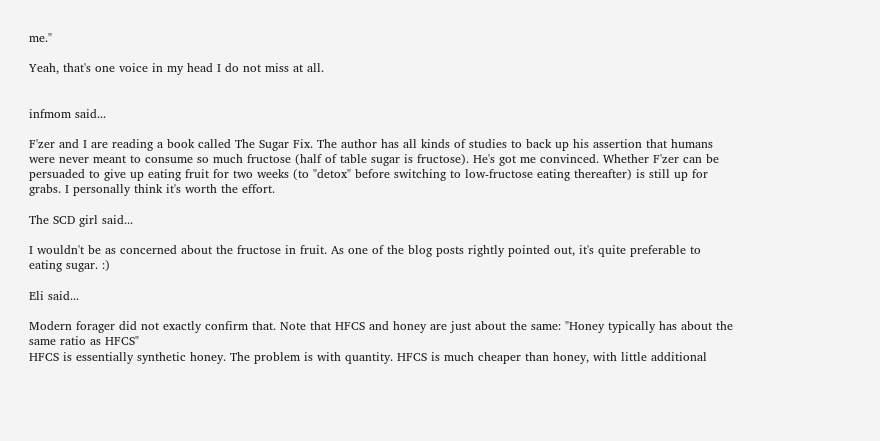me."

Yeah, that's one voice in my head I do not miss at all.


infmom said...

F'zer and I are reading a book called The Sugar Fix. The author has all kinds of studies to back up his assertion that humans were never meant to consume so much fructose (half of table sugar is fructose). He's got me convinced. Whether F'zer can be persuaded to give up eating fruit for two weeks (to "detox" before switching to low-fructose eating thereafter) is still up for grabs. I personally think it's worth the effort.

The SCD girl said...

I wouldn't be as concerned about the fructose in fruit. As one of the blog posts rightly pointed out, it's quite preferable to eating sugar. :)

Eli said...

Modern forager did not exactly confirm that. Note that HFCS and honey are just about the same: "Honey typically has about the same ratio as HFCS"
HFCS is essentially synthetic honey. The problem is with quantity. HFCS is much cheaper than honey, with little additional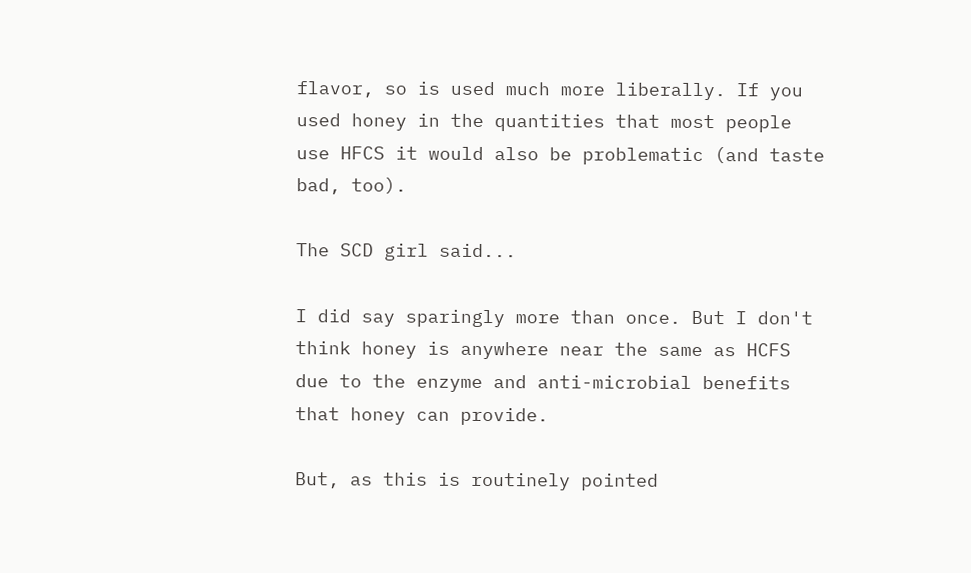flavor, so is used much more liberally. If you used honey in the quantities that most people use HFCS it would also be problematic (and taste bad, too).

The SCD girl said...

I did say sparingly more than once. But I don't think honey is anywhere near the same as HCFS due to the enzyme and anti-microbial benefits that honey can provide.

But, as this is routinely pointed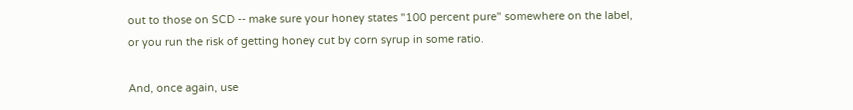out to those on SCD -- make sure your honey states "100 percent pure" somewhere on the label, or you run the risk of getting honey cut by corn syrup in some ratio.

And, once again, use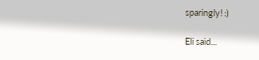sparingly! :)

Eli said...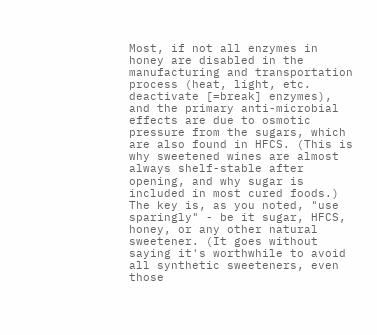Most, if not all enzymes in honey are disabled in the manufacturing and transportation process (heat, light, etc. deactivate [=break] enzymes), and the primary anti-microbial effects are due to osmotic pressure from the sugars, which are also found in HFCS. (This is why sweetened wines are almost always shelf-stable after opening, and why sugar is included in most cured foods.)
The key is, as you noted, "use sparingly" - be it sugar, HFCS, honey, or any other natural sweetener. (It goes without saying it's worthwhile to avoid all synthetic sweeteners, even those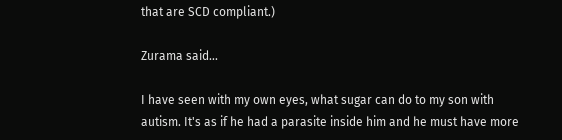that are SCD compliant.)

Zurama said...

I have seen with my own eyes, what sugar can do to my son with autism. It's as if he had a parasite inside him and he must have more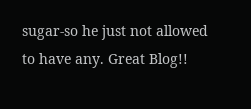sugar-so he just not allowed to have any. Great Blog!!